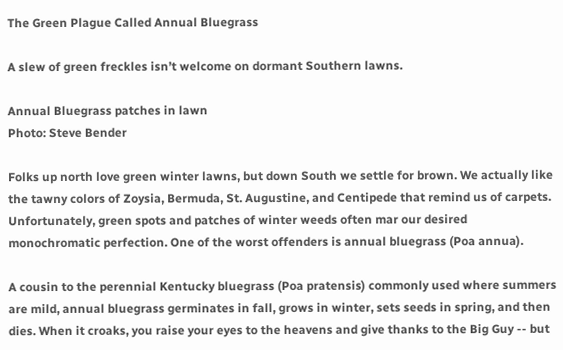The Green Plague Called Annual Bluegrass

A slew of green freckles isn’t welcome on dormant Southern lawns.

Annual Bluegrass patches in lawn
Photo: Steve Bender

Folks up north love green winter lawns, but down South we settle for brown. We actually like the tawny colors of Zoysia, Bermuda, St. Augustine, and Centipede that remind us of carpets. Unfortunately, green spots and patches of winter weeds often mar our desired monochromatic perfection. One of the worst offenders is annual bluegrass (Poa annua).

A cousin to the perennial Kentucky bluegrass (Poa pratensis) commonly used where summers are mild, annual bluegrass germinates in fall, grows in winter, sets seeds in spring, and then dies. When it croaks, you raise your eyes to the heavens and give thanks to the Big Guy -- but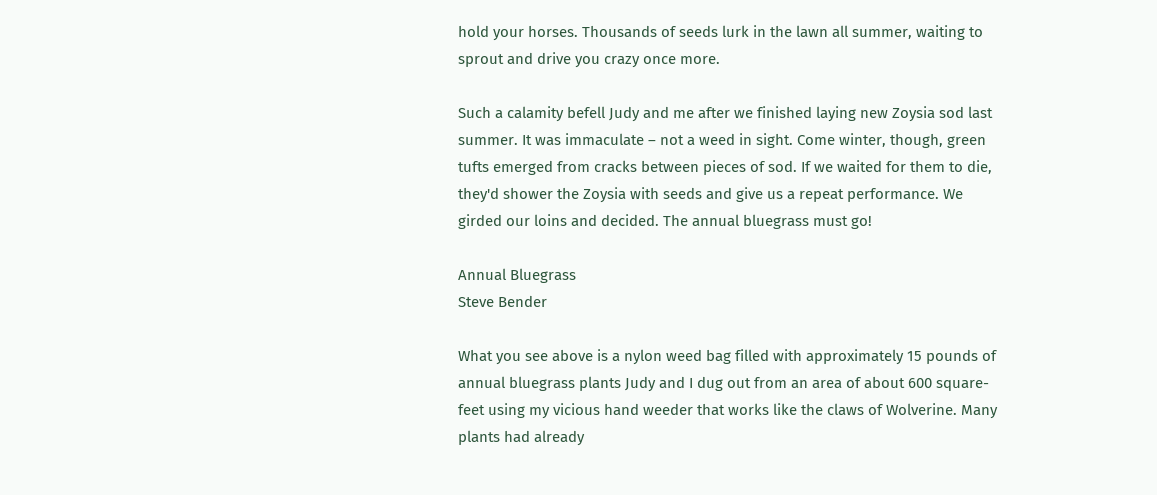hold your horses. Thousands of seeds lurk in the lawn all summer, waiting to sprout and drive you crazy once more.

Such a calamity befell Judy and me after we finished laying new Zoysia sod last summer. It was immaculate – not a weed in sight. Come winter, though, green tufts emerged from cracks between pieces of sod. If we waited for them to die, they'd shower the Zoysia with seeds and give us a repeat performance. We girded our loins and decided. The annual bluegrass must go!

Annual Bluegrass
Steve Bender

What you see above is a nylon weed bag filled with approximately 15 pounds of annual bluegrass plants Judy and I dug out from an area of about 600 square-feet using my vicious hand weeder that works like the claws of Wolverine. Many plants had already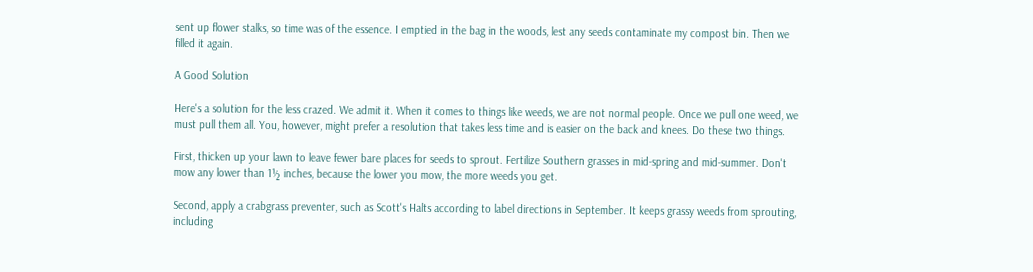sent up flower stalks, so time was of the essence. I emptied in the bag in the woods, lest any seeds contaminate my compost bin. Then we filled it again.

A Good Solution

Here's a solution for the less crazed. We admit it. When it comes to things like weeds, we are not normal people. Once we pull one weed, we must pull them all. You, however, might prefer a resolution that takes less time and is easier on the back and knees. Do these two things.

First, thicken up your lawn to leave fewer bare places for seeds to sprout. Fertilize Southern grasses in mid-spring and mid-summer. Don't mow any lower than 1½ inches, because the lower you mow, the more weeds you get.

Second, apply a crabgrass preventer, such as Scott's Halts according to label directions in September. It keeps grassy weeds from sprouting, including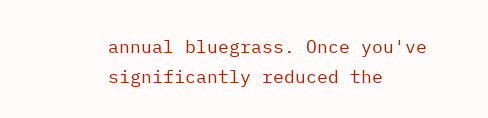annual bluegrass. Once you've significantly reduced the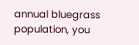annual bluegrass population, you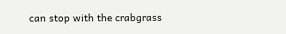can stop with the crabgrass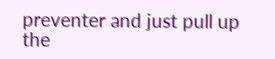preventer and just pull up the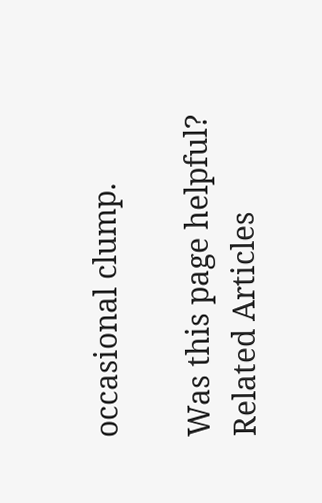occasional clump.

Was this page helpful?
Related Articles